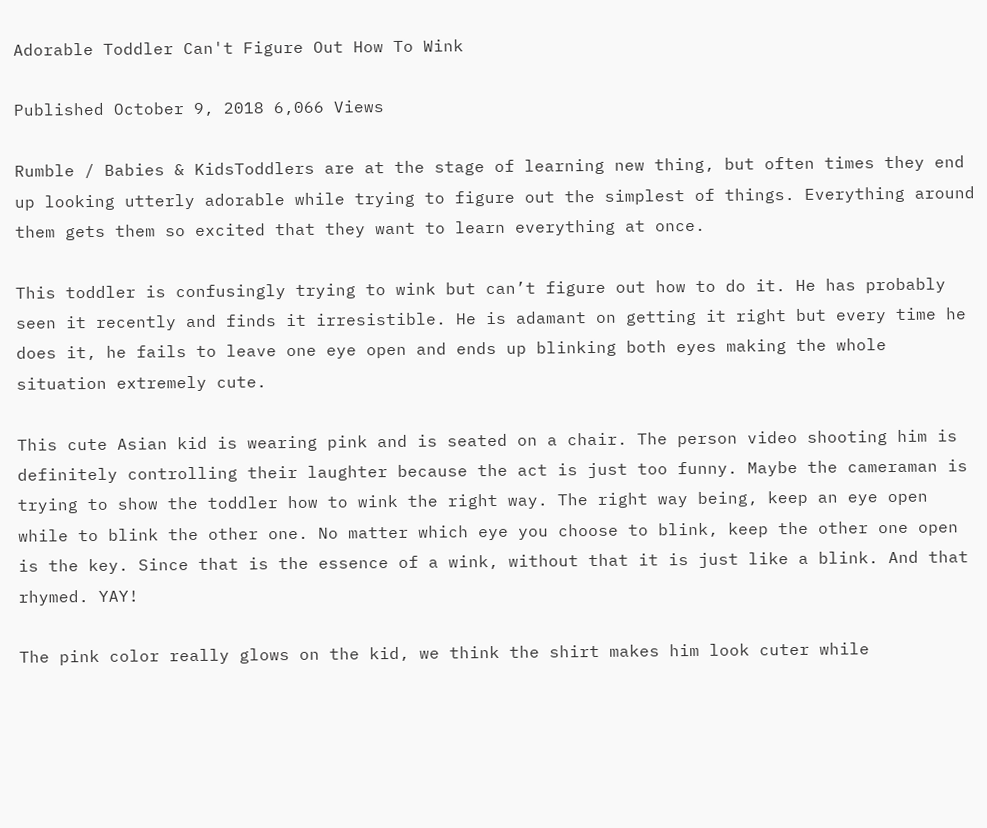Adorable Toddler Can't Figure Out How To Wink

Published October 9, 2018 6,066 Views

Rumble / Babies & KidsToddlers are at the stage of learning new thing, but often times they end up looking utterly adorable while trying to figure out the simplest of things. Everything around them gets them so excited that they want to learn everything at once.

This toddler is confusingly trying to wink but can’t figure out how to do it. He has probably seen it recently and finds it irresistible. He is adamant on getting it right but every time he does it, he fails to leave one eye open and ends up blinking both eyes making the whole situation extremely cute.

This cute Asian kid is wearing pink and is seated on a chair. The person video shooting him is definitely controlling their laughter because the act is just too funny. Maybe the cameraman is trying to show the toddler how to wink the right way. The right way being, keep an eye open while to blink the other one. No matter which eye you choose to blink, keep the other one open is the key. Since that is the essence of a wink, without that it is just like a blink. And that rhymed. YAY!

The pink color really glows on the kid, we think the shirt makes him look cuter while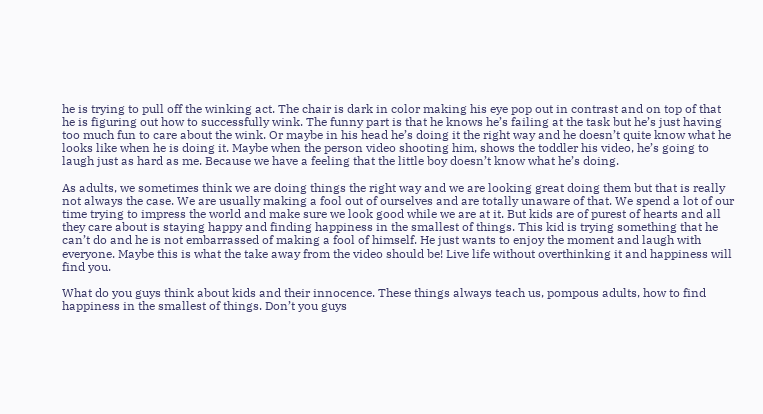he is trying to pull off the winking act. The chair is dark in color making his eye pop out in contrast and on top of that he is figuring out how to successfully wink. The funny part is that he knows he’s failing at the task but he’s just having too much fun to care about the wink. Or maybe in his head he’s doing it the right way and he doesn’t quite know what he looks like when he is doing it. Maybe when the person video shooting him, shows the toddler his video, he’s going to laugh just as hard as me. Because we have a feeling that the little boy doesn’t know what he’s doing.

As adults, we sometimes think we are doing things the right way and we are looking great doing them but that is really not always the case. We are usually making a fool out of ourselves and are totally unaware of that. We spend a lot of our time trying to impress the world and make sure we look good while we are at it. But kids are of purest of hearts and all they care about is staying happy and finding happiness in the smallest of things. This kid is trying something that he can’t do and he is not embarrassed of making a fool of himself. He just wants to enjoy the moment and laugh with everyone. Maybe this is what the take away from the video should be! Live life without overthinking it and happiness will find you.

What do you guys think about kids and their innocence. These things always teach us, pompous adults, how to find happiness in the smallest of things. Don’t you guys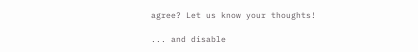agree? Let us know your thoughts!

... and disable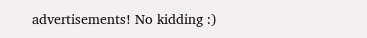advertisements! No kidding :)